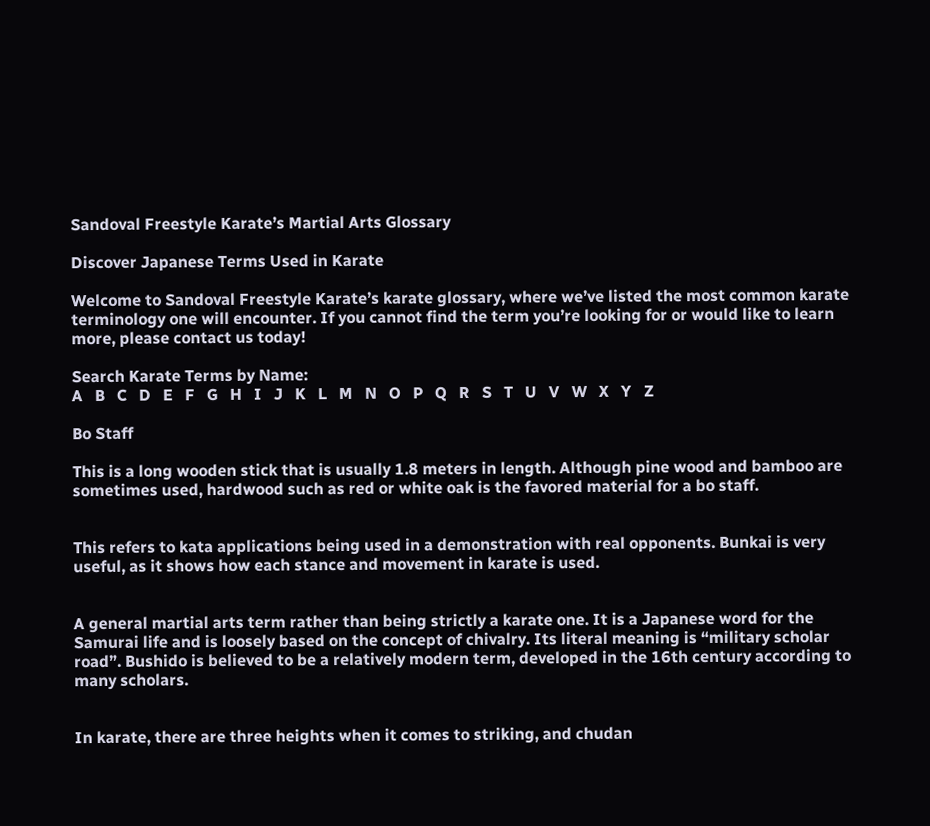Sandoval Freestyle Karate’s Martial Arts Glossary

Discover Japanese Terms Used in Karate

Welcome to Sandoval Freestyle Karate’s karate glossary, where we’ve listed the most common karate terminology one will encounter. If you cannot find the term you’re looking for or would like to learn more, please contact us today!

Search Karate Terms by Name:
A   B   C   D   E   F   G   H   I   J   K   L   M   N   O   P   Q   R   S   T   U   V   W   X   Y   Z

Bo Staff

This is a long wooden stick that is usually 1.8 meters in length. Although pine wood and bamboo are sometimes used, hardwood such as red or white oak is the favored material for a bo staff.


This refers to kata applications being used in a demonstration with real opponents. Bunkai is very useful, as it shows how each stance and movement in karate is used.


A general martial arts term rather than being strictly a karate one. It is a Japanese word for the Samurai life and is loosely based on the concept of chivalry. Its literal meaning is “military scholar road”. Bushido is believed to be a relatively modern term, developed in the 16th century according to many scholars.


In karate, there are three heights when it comes to striking, and chudan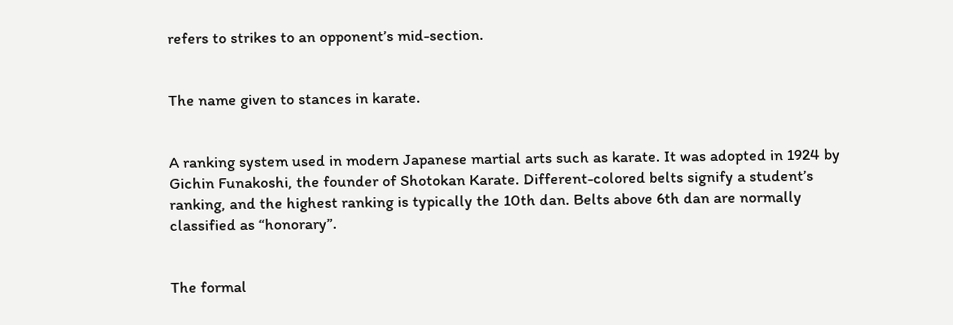refers to strikes to an opponent’s mid-section.


The name given to stances in karate.


A ranking system used in modern Japanese martial arts such as karate. It was adopted in 1924 by Gichin Funakoshi, the founder of Shotokan Karate. Different-colored belts signify a student’s ranking, and the highest ranking is typically the 10th dan. Belts above 6th dan are normally classified as “honorary”.


The formal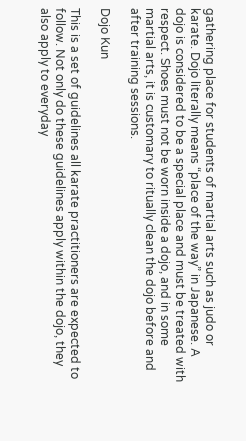gathering place for students of martial arts such as judo or karate. Dojo literally means “place of the way” in Japanese. A dojo is considered to be a special place and must be treated with respect. Shoes must not be worn inside a dojo, and in some martial arts, it is customary to ritually clean the dojo before and after training sessions.

Dojo Kun

This is a set of guidelines all karate practitioners are expected to follow. Not only do these guidelines apply within the dojo, they also apply to everyday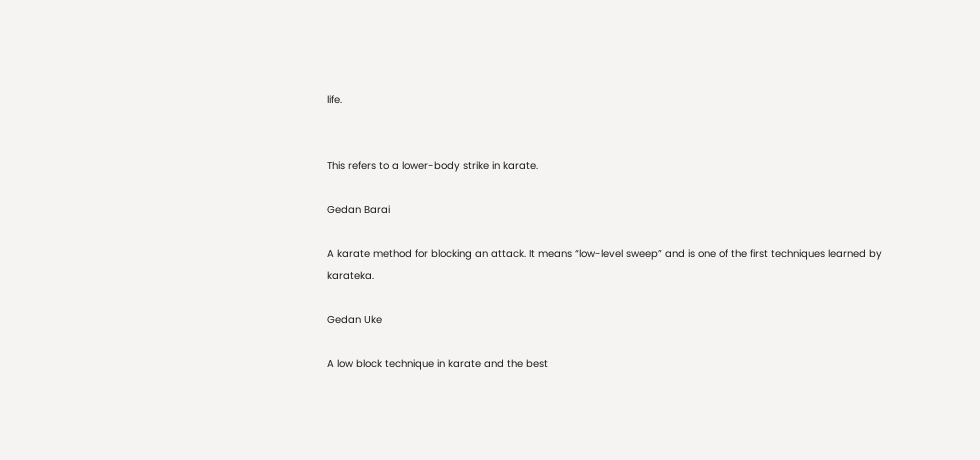life.


This refers to a lower-body strike in karate.

Gedan Barai

A karate method for blocking an attack. It means “low-level sweep” and is one of the first techniques learned by karateka.

Gedan Uke

A low block technique in karate and the best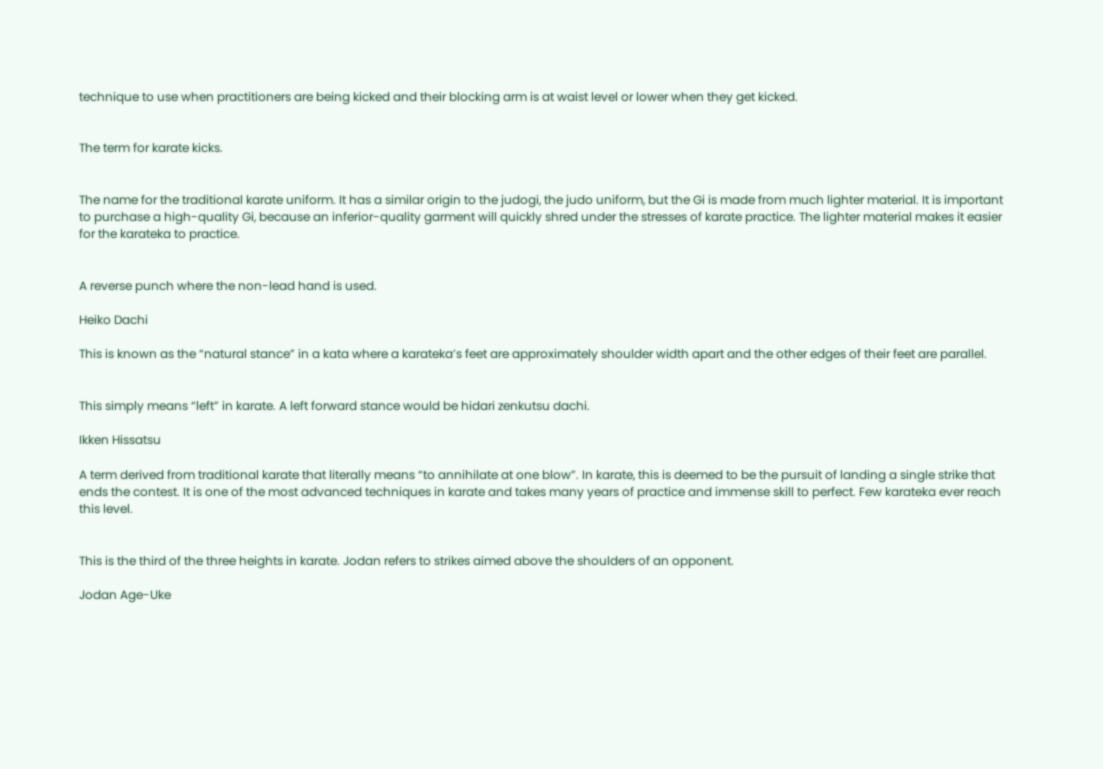technique to use when practitioners are being kicked and their blocking arm is at waist level or lower when they get kicked.


The term for karate kicks.


The name for the traditional karate uniform. It has a similar origin to the judogi, the judo uniform, but the Gi is made from much lighter material. It is important to purchase a high-quality Gi, because an inferior-quality garment will quickly shred under the stresses of karate practice. The lighter material makes it easier for the karateka to practice.


A reverse punch where the non-lead hand is used.

Heiko Dachi

This is known as the “natural stance” in a kata where a karateka’s feet are approximately shoulder width apart and the other edges of their feet are parallel.


This simply means “left” in karate. A left forward stance would be hidari zenkutsu dachi.

Ikken Hissatsu

A term derived from traditional karate that literally means “to annihilate at one blow”. In karate, this is deemed to be the pursuit of landing a single strike that ends the contest. It is one of the most advanced techniques in karate and takes many years of practice and immense skill to perfect. Few karateka ever reach this level.


This is the third of the three heights in karate. Jodan refers to strikes aimed above the shoulders of an opponent.

Jodan Age-Uke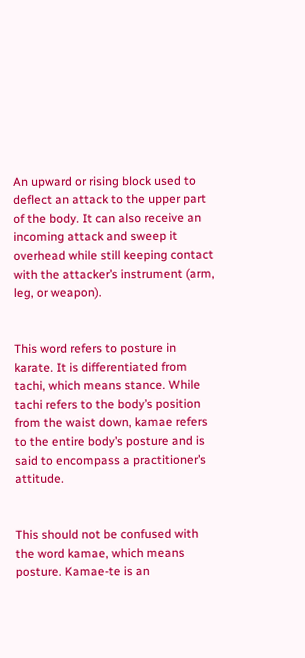An upward or rising block used to deflect an attack to the upper part of the body. It can also receive an incoming attack and sweep it overhead while still keeping contact with the attacker’s instrument (arm, leg, or weapon).


This word refers to posture in karate. It is differentiated from tachi, which means stance. While tachi refers to the body’s position from the waist down, kamae refers to the entire body’s posture and is said to encompass a practitioner’s attitude.


This should not be confused with the word kamae, which means posture. Kamae-te is an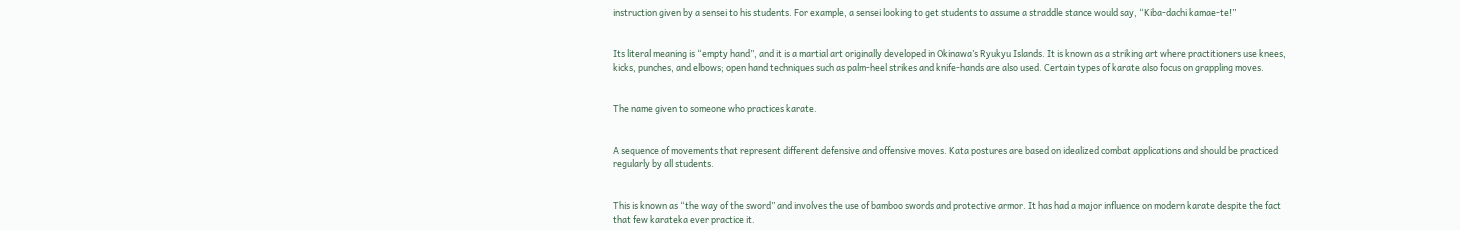instruction given by a sensei to his students. For example, a sensei looking to get students to assume a straddle stance would say, “Kiba-dachi kamae-te!”


Its literal meaning is “empty hand”, and it is a martial art originally developed in Okinawa’s Ryukyu Islands. It is known as a striking art where practitioners use knees, kicks, punches, and elbows; open hand techniques such as palm-heel strikes and knife-hands are also used. Certain types of karate also focus on grappling moves.


The name given to someone who practices karate.


A sequence of movements that represent different defensive and offensive moves. Kata postures are based on idealized combat applications and should be practiced regularly by all students.


This is known as “the way of the sword” and involves the use of bamboo swords and protective armor. It has had a major influence on modern karate despite the fact that few karateka ever practice it.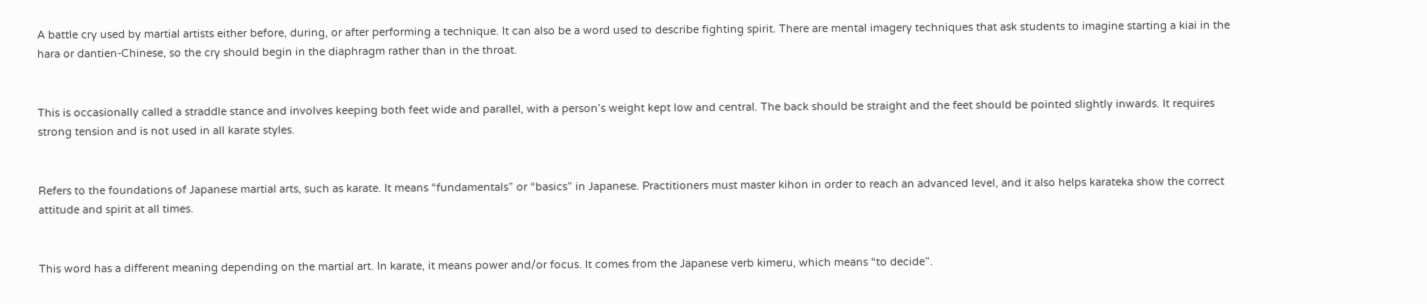A battle cry used by martial artists either before, during, or after performing a technique. It can also be a word used to describe fighting spirit. There are mental imagery techniques that ask students to imagine starting a kiai in the hara or dantien-Chinese, so the cry should begin in the diaphragm rather than in the throat.


This is occasionally called a straddle stance and involves keeping both feet wide and parallel, with a person’s weight kept low and central. The back should be straight and the feet should be pointed slightly inwards. It requires strong tension and is not used in all karate styles.


Refers to the foundations of Japanese martial arts, such as karate. It means “fundamentals” or “basics” in Japanese. Practitioners must master kihon in order to reach an advanced level, and it also helps karateka show the correct attitude and spirit at all times.


This word has a different meaning depending on the martial art. In karate, it means power and/or focus. It comes from the Japanese verb kimeru, which means “to decide”.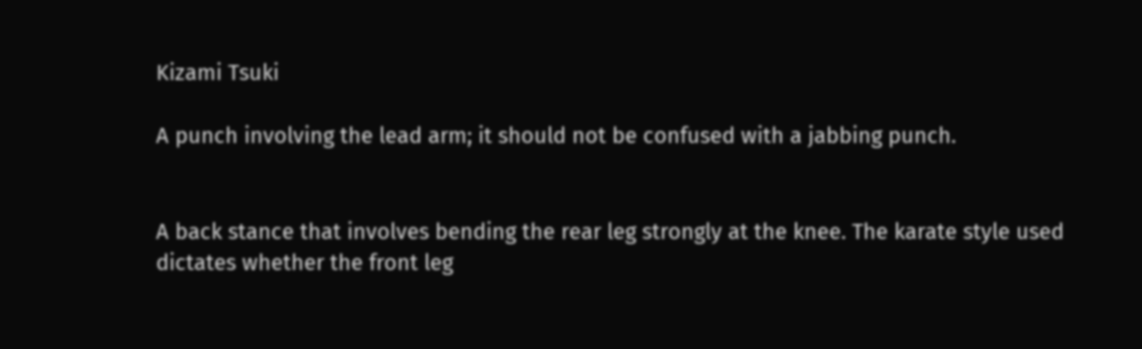Kizami Tsuki

A punch involving the lead arm; it should not be confused with a jabbing punch.


A back stance that involves bending the rear leg strongly at the knee. The karate style used dictates whether the front leg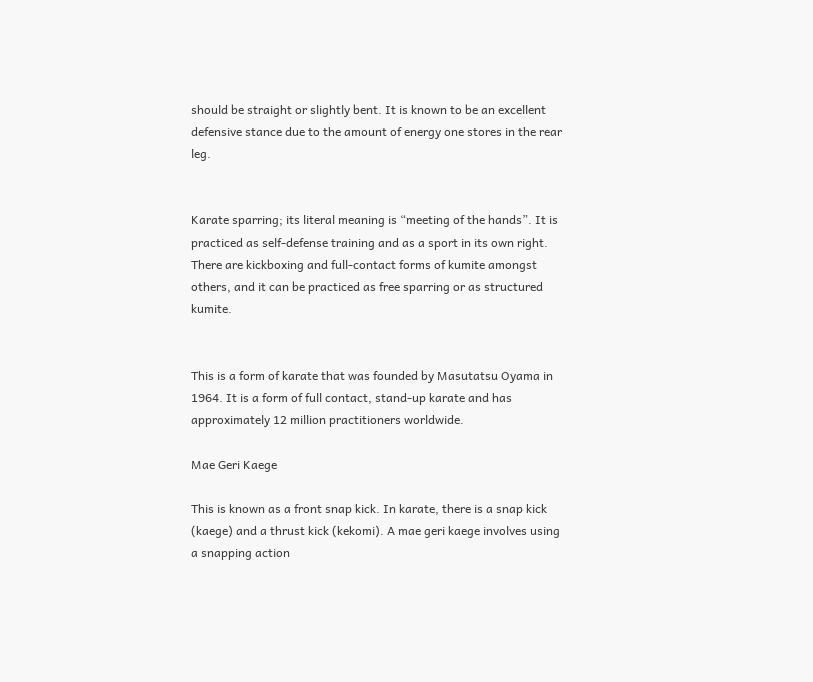should be straight or slightly bent. It is known to be an excellent defensive stance due to the amount of energy one stores in the rear leg.


Karate sparring; its literal meaning is “meeting of the hands”. It is practiced as self-defense training and as a sport in its own right. There are kickboxing and full-contact forms of kumite amongst others, and it can be practiced as free sparring or as structured kumite.


This is a form of karate that was founded by Masutatsu Oyama in 1964. It is a form of full contact, stand-up karate and has approximately 12 million practitioners worldwide.

Mae Geri Kaege

This is known as a front snap kick. In karate, there is a snap kick (kaege) and a thrust kick (kekomi). A mae geri kaege involves using a snapping action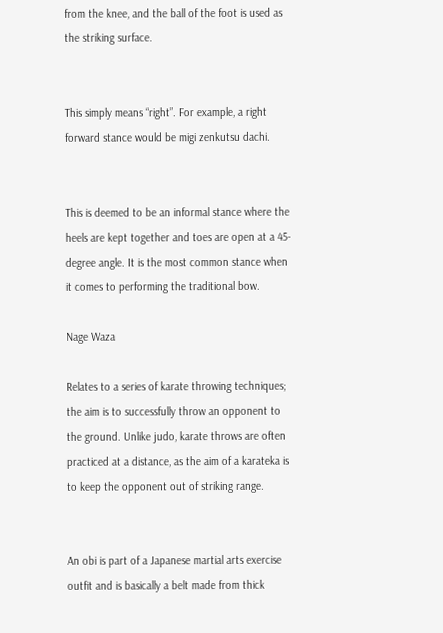from the knee, and the ball of the foot is used as the striking surface.


This simply means “right”. For example, a right forward stance would be migi zenkutsu dachi.


This is deemed to be an informal stance where the heels are kept together and toes are open at a 45-degree angle. It is the most common stance when it comes to performing the traditional bow.

Nage Waza

Relates to a series of karate throwing techniques; the aim is to successfully throw an opponent to the ground. Unlike judo, karate throws are often practiced at a distance, as the aim of a karateka is to keep the opponent out of striking range.


An obi is part of a Japanese martial arts exercise outfit and is basically a belt made from thick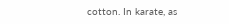cotton. In karate, as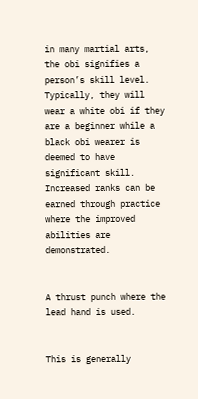in many martial arts, the obi signifies a person’s skill level. Typically, they will wear a white obi if they are a beginner while a black obi wearer is deemed to have significant skill. Increased ranks can be earned through practice where the improved abilities are demonstrated.


A thrust punch where the lead hand is used.


This is generally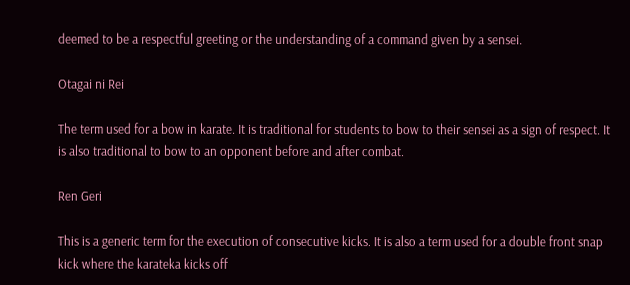deemed to be a respectful greeting or the understanding of a command given by a sensei.

Otagai ni Rei

The term used for a bow in karate. It is traditional for students to bow to their sensei as a sign of respect. It is also traditional to bow to an opponent before and after combat.

Ren Geri

This is a generic term for the execution of consecutive kicks. It is also a term used for a double front snap kick where the karateka kicks off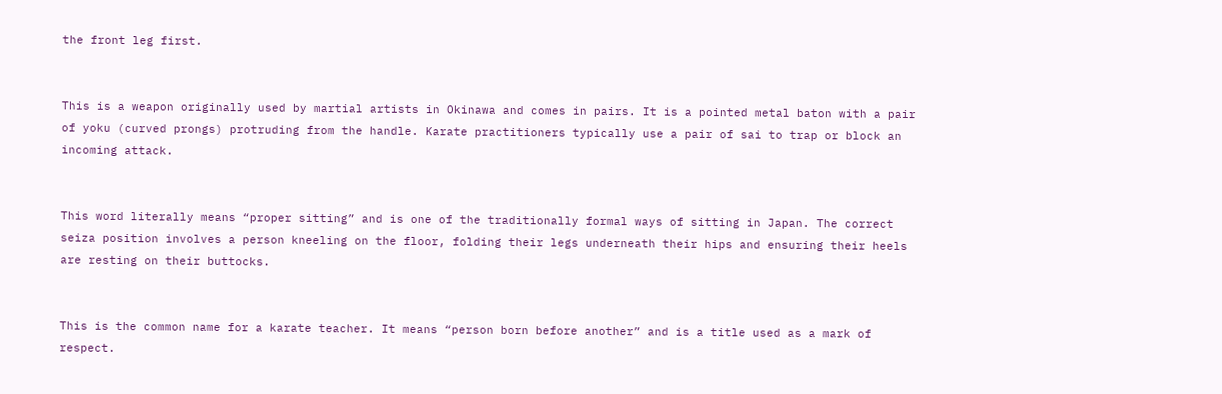the front leg first.


This is a weapon originally used by martial artists in Okinawa and comes in pairs. It is a pointed metal baton with a pair of yoku (curved prongs) protruding from the handle. Karate practitioners typically use a pair of sai to trap or block an incoming attack.


This word literally means “proper sitting” and is one of the traditionally formal ways of sitting in Japan. The correct seiza position involves a person kneeling on the floor, folding their legs underneath their hips and ensuring their heels are resting on their buttocks.


This is the common name for a karate teacher. It means “person born before another” and is a title used as a mark of respect.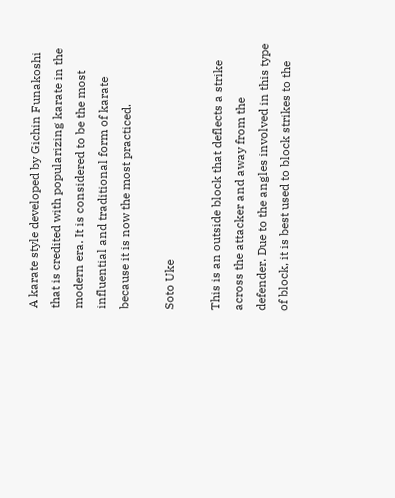A karate style developed by Gichin Funakoshi that is credited with popularizing karate in the modern era. It is considered to be the most influential and traditional form of karate because it is now the most practiced.

Soto Uke

This is an outside block that deflects a strike across the attacker and away from the defender. Due to the angles involved in this type of block, it is best used to block strikes to the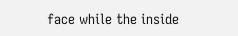face while the inside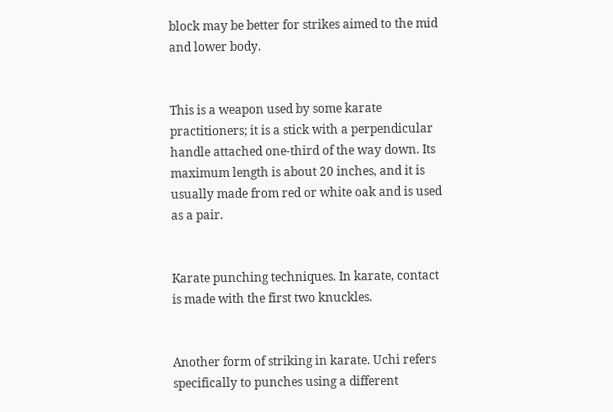block may be better for strikes aimed to the mid and lower body.


This is a weapon used by some karate practitioners; it is a stick with a perpendicular handle attached one-third of the way down. Its maximum length is about 20 inches, and it is usually made from red or white oak and is used as a pair.


Karate punching techniques. In karate, contact is made with the first two knuckles.


Another form of striking in karate. Uchi refers specifically to punches using a different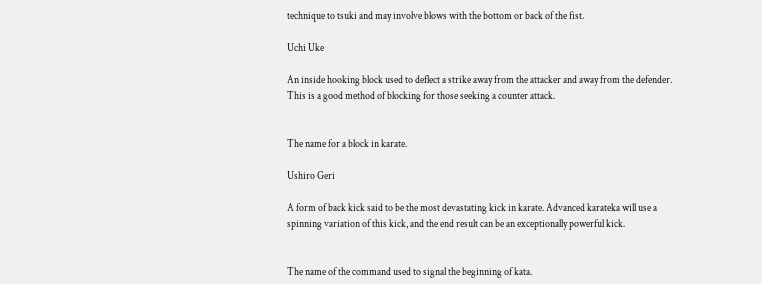technique to tsuki and may involve blows with the bottom or back of the fist.

Uchi Uke

An inside hooking block used to deflect a strike away from the attacker and away from the defender. This is a good method of blocking for those seeking a counter attack.


The name for a block in karate.

Ushiro Geri

A form of back kick said to be the most devastating kick in karate. Advanced karateka will use a spinning variation of this kick, and the end result can be an exceptionally powerful kick.


The name of the command used to signal the beginning of kata.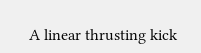A linear thrusting kick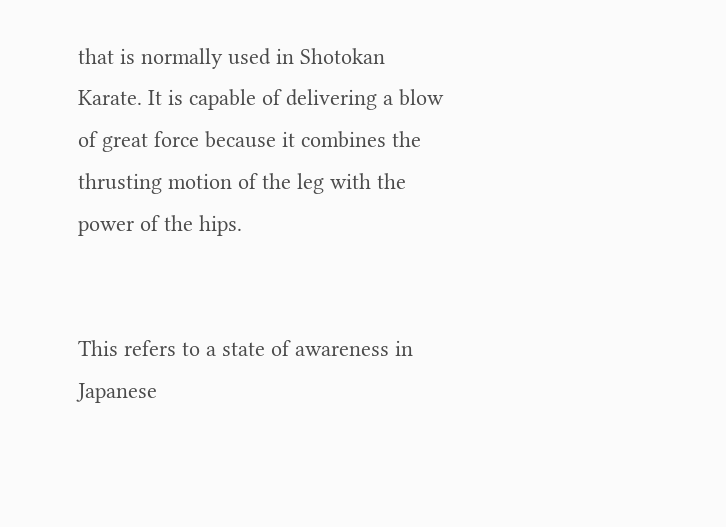that is normally used in Shotokan Karate. It is capable of delivering a blow of great force because it combines the thrusting motion of the leg with the power of the hips.


This refers to a state of awareness in Japanese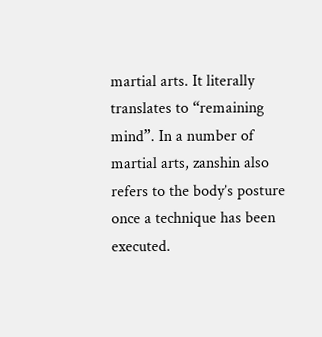martial arts. It literally translates to “remaining mind”. In a number of martial arts, zanshin also refers to the body’s posture once a technique has been executed.